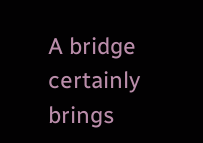A bridge certainly brings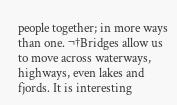people together; in more ways than one. ¬†Bridges allow us to move across waterways, highways, even lakes and fjords. It is interesting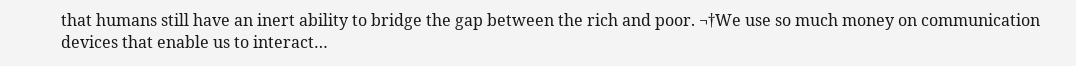that humans still have an inert ability to bridge the gap between the rich and poor. ¬†We use so much money on communication devices that enable us to interact…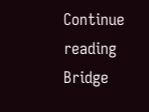Continue reading Bridge